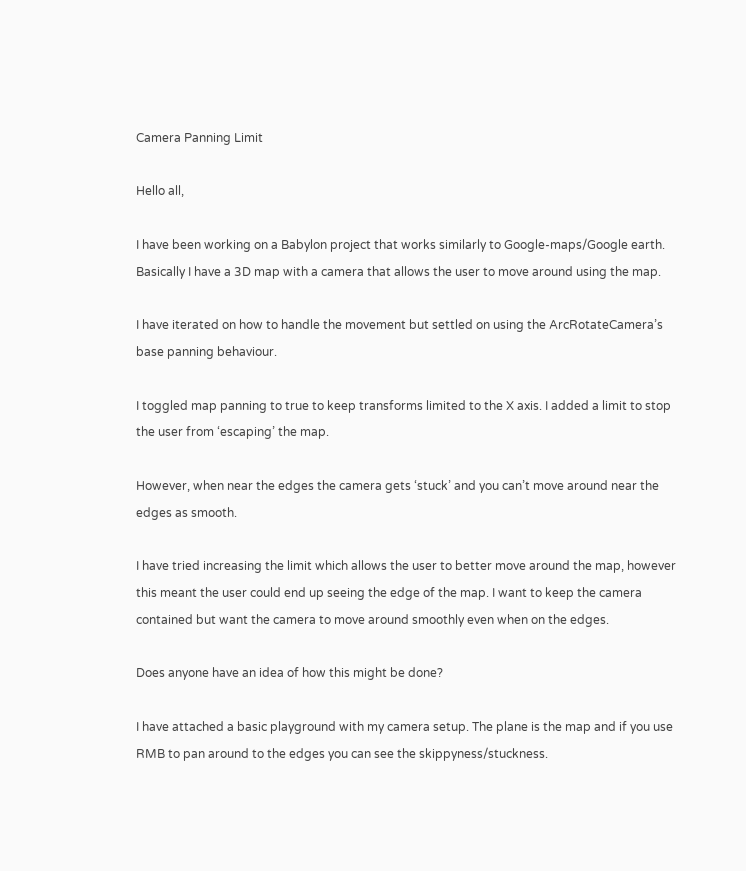Camera Panning Limit

Hello all,

I have been working on a Babylon project that works similarly to Google-maps/Google earth. Basically I have a 3D map with a camera that allows the user to move around using the map.

I have iterated on how to handle the movement but settled on using the ArcRotateCamera’s base panning behaviour.

I toggled map panning to true to keep transforms limited to the X axis. I added a limit to stop the user from ‘escaping’ the map.

However, when near the edges the camera gets ‘stuck’ and you can’t move around near the edges as smooth.

I have tried increasing the limit which allows the user to better move around the map, however this meant the user could end up seeing the edge of the map. I want to keep the camera contained but want the camera to move around smoothly even when on the edges.

Does anyone have an idea of how this might be done?

I have attached a basic playground with my camera setup. The plane is the map and if you use RMB to pan around to the edges you can see the skippyness/stuckness.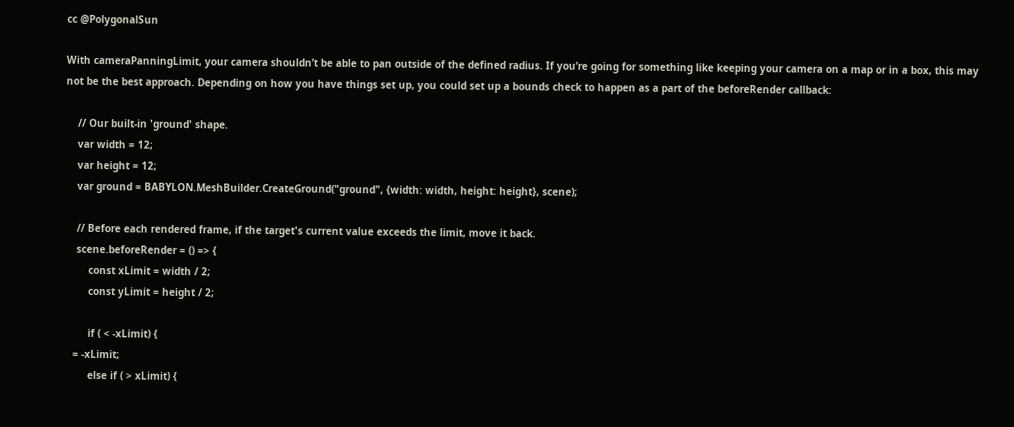cc @PolygonalSun

With cameraPanningLimit, your camera shouldn’t be able to pan outside of the defined radius. If you’re going for something like keeping your camera on a map or in a box, this may not be the best approach. Depending on how you have things set up, you could set up a bounds check to happen as a part of the beforeRender callback:

    // Our built-in 'ground' shape.
    var width = 12;
    var height = 12;
    var ground = BABYLON.MeshBuilder.CreateGround("ground", {width: width, height: height}, scene);

    // Before each rendered frame, if the target's current value exceeds the limit, move it back.
    scene.beforeRender = () => {
        const xLimit = width / 2;
        const yLimit = height / 2;

        if ( < -xLimit) {
   = -xLimit;
        else if ( > xLimit) {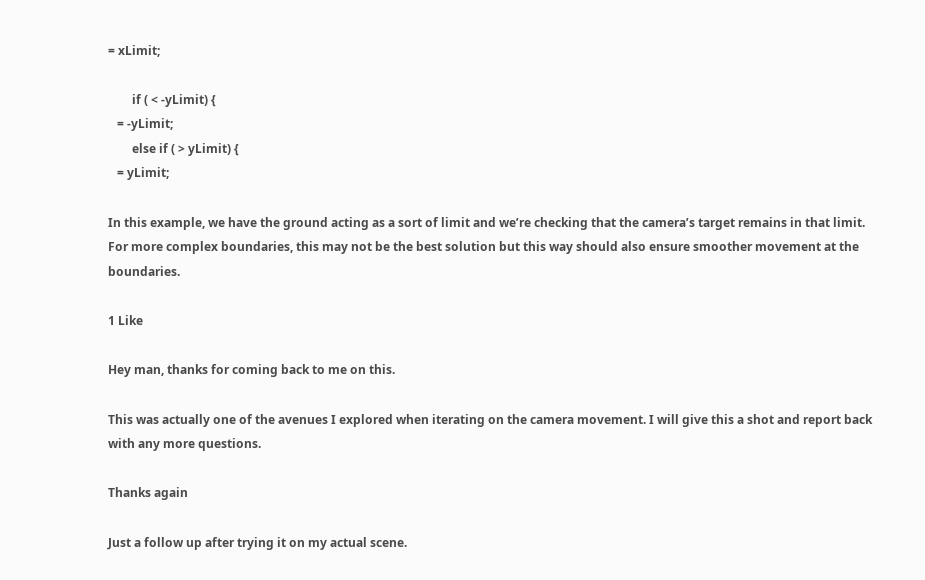= xLimit;

        if ( < -yLimit) {
   = -yLimit;
        else if ( > yLimit) {
   = yLimit;

In this example, we have the ground acting as a sort of limit and we’re checking that the camera’s target remains in that limit. For more complex boundaries, this may not be the best solution but this way should also ensure smoother movement at the boundaries.

1 Like

Hey man, thanks for coming back to me on this.

This was actually one of the avenues I explored when iterating on the camera movement. I will give this a shot and report back with any more questions.

Thanks again

Just a follow up after trying it on my actual scene.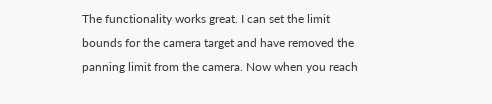The functionality works great. I can set the limit bounds for the camera target and have removed the panning limit from the camera. Now when you reach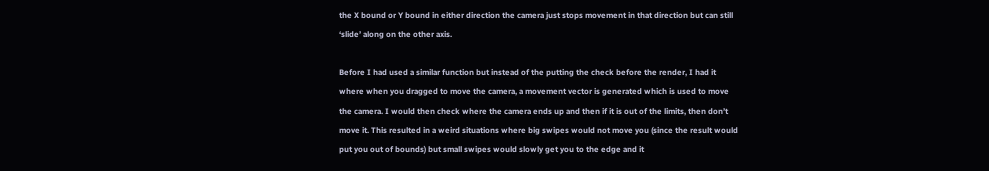the X bound or Y bound in either direction the camera just stops movement in that direction but can still ‘slide’ along on the other axis.

Before I had used a similar function but instead of the putting the check before the render, I had it where when you dragged to move the camera, a movement vector is generated which is used to move the camera. I would then check where the camera ends up and then if it is out of the limits, then don’t move it. This resulted in a weird situations where big swipes would not move you (since the result would put you out of bounds) but small swipes would slowly get you to the edge and it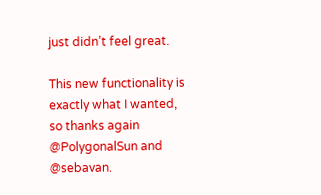just didn’t feel great.

This new functionality is exactly what I wanted, so thanks again @PolygonalSun and @sebavan.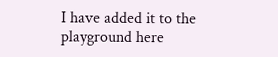I have added it to the playground here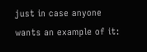just in case anyone wants an example of it: